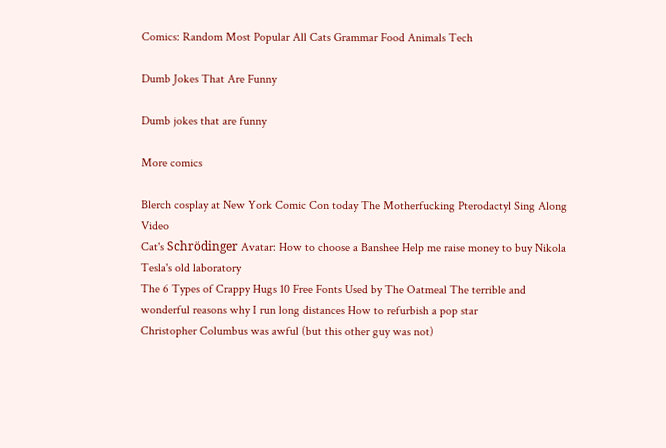Comics: Random Most Popular All Cats Grammar Food Animals Tech

Dumb Jokes That Are Funny

Dumb jokes that are funny

More comics

Blerch cosplay at New York Comic Con today The Motherfucking Pterodactyl Sing Along Video
Cat's Schrödinger Avatar: How to choose a Banshee Help me raise money to buy Nikola Tesla's old laboratory
The 6 Types of Crappy Hugs 10 Free Fonts Used by The Oatmeal The terrible and wonderful reasons why I run long distances How to refurbish a pop star
Christopher Columbus was awful (but this other guy was not)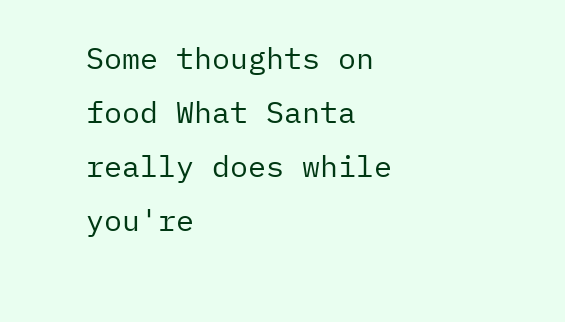Some thoughts on food What Santa really does while you're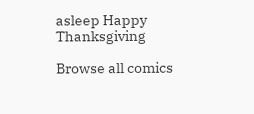asleep Happy Thanksgiving

Browse all comics